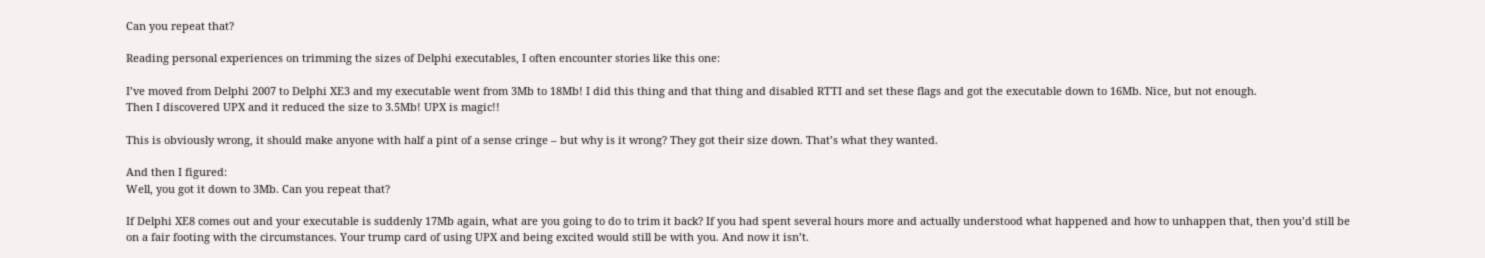Can you repeat that?

Reading personal experiences on trimming the sizes of Delphi executables, I often encounter stories like this one:

I’ve moved from Delphi 2007 to Delphi XE3 and my executable went from 3Mb to 18Mb! I did this thing and that thing and disabled RTTI and set these flags and got the executable down to 16Mb. Nice, but not enough.
Then I discovered UPX and it reduced the size to 3.5Mb! UPX is magic!!

This is obviously wrong, it should make anyone with half a pint of a sense cringe – but why is it wrong? They got their size down. That’s what they wanted.

And then I figured:
Well, you got it down to 3Mb. Can you repeat that?

If Delphi XE8 comes out and your executable is suddenly 17Mb again, what are you going to do to trim it back? If you had spent several hours more and actually understood what happened and how to unhappen that, then you’d still be on a fair footing with the circumstances. Your trump card of using UPX and being excited would still be with you. And now it isn’t.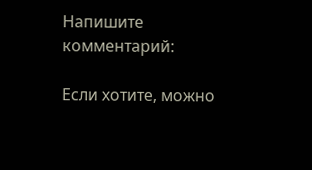Напишите комментарий:

Если хотите, можно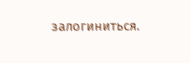залогиниться.